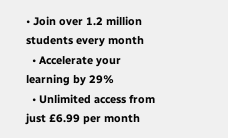• Join over 1.2 million students every month
  • Accelerate your learning by 29%
  • Unlimited access from just £6.99 per month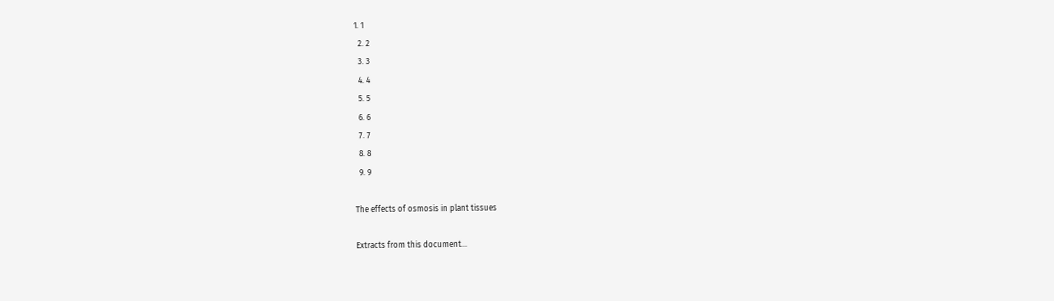1. 1
  2. 2
  3. 3
  4. 4
  5. 5
  6. 6
  7. 7
  8. 8
  9. 9

The effects of osmosis in plant tissues

Extracts from this document...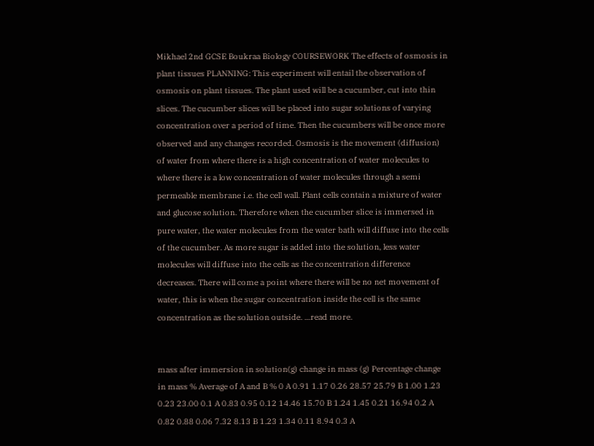Mikhael 2nd GCSE Boukraa Biology COURSEWORK The effects of osmosis in plant tissues PLANNING: This experiment will entail the observation of osmosis on plant tissues. The plant used will be a cucumber, cut into thin slices. The cucumber slices will be placed into sugar solutions of varying concentration over a period of time. Then the cucumbers will be once more observed and any changes recorded. Osmosis is the movement (diffusion) of water from where there is a high concentration of water molecules to where there is a low concentration of water molecules through a semi permeable membrane i.e. the cell wall. Plant cells contain a mixture of water and glucose solution. Therefore when the cucumber slice is immersed in pure water, the water molecules from the water bath will diffuse into the cells of the cucumber. As more sugar is added into the solution, less water molecules will diffuse into the cells as the concentration difference decreases. There will come a point where there will be no net movement of water, this is when the sugar concentration inside the cell is the same concentration as the solution outside. ...read more.


mass after immersion in solution(g) change in mass (g) Percentage change in mass % Average of A and B % 0 A 0.91 1.17 0.26 28.57 25.79 B 1.00 1.23 0.23 23.00 0.1 A 0.83 0.95 0.12 14.46 15.70 B 1.24 1.45 0.21 16.94 0.2 A 0.82 0.88 0.06 7.32 8.13 B 1.23 1.34 0.11 8.94 0.3 A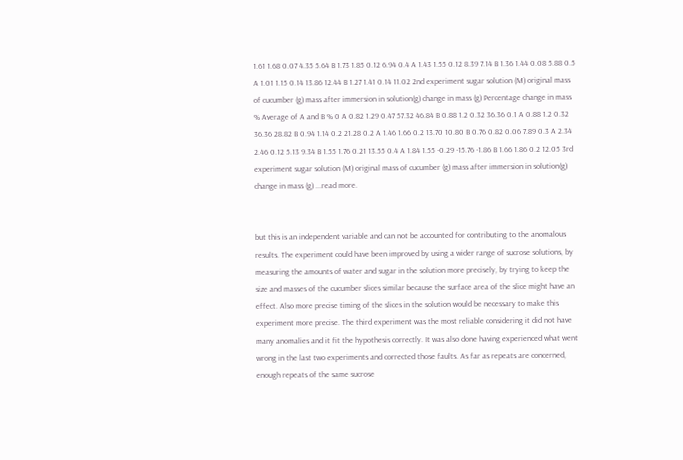1.61 1.68 0.07 4.35 5.64 B 1.73 1.85 0.12 6.94 0.4 A 1.43 1.55 0.12 8.39 7.14 B 1.36 1.44 0.08 5.88 0.5 A 1.01 1.15 0.14 13.86 12.44 B 1.27 1.41 0.14 11.02 2nd experiment sugar solution (M) original mass of cucumber (g) mass after immersion in solution(g) change in mass (g) Percentage change in mass % Average of A and B % 0 A 0.82 1.29 0.47 57.32 46.84 B 0.88 1.2 0.32 36.36 0.1 A 0.88 1.2 0.32 36.36 28.82 B 0.94 1.14 0.2 21.28 0.2 A 1.46 1.66 0.2 13.70 10.80 B 0.76 0.82 0.06 7.89 0.3 A 2.34 2.46 0.12 5.13 9.34 B 1.55 1.76 0.21 13.55 0.4 A 1.84 1.55 -0.29 -15.76 -1.86 B 1.66 1.86 0.2 12.05 3rd experiment sugar solution (M) original mass of cucumber (g) mass after immersion in solution(g) change in mass (g) ...read more.


but this is an independent variable and can not be accounted for contributing to the anomalous results. The experiment could have been improved by using a wider range of sucrose solutions, by measuring the amounts of water and sugar in the solution more precisely, by trying to keep the size and masses of the cucumber slices similar because the surface area of the slice might have an effect. Also more precise timing of the slices in the solution would be necessary to make this experiment more precise. The third experiment was the most reliable considering it did not have many anomalies and it fit the hypothesis correctly. It was also done having experienced what went wrong in the last two experiments and corrected those faults. As far as repeats are concerned, enough repeats of the same sucrose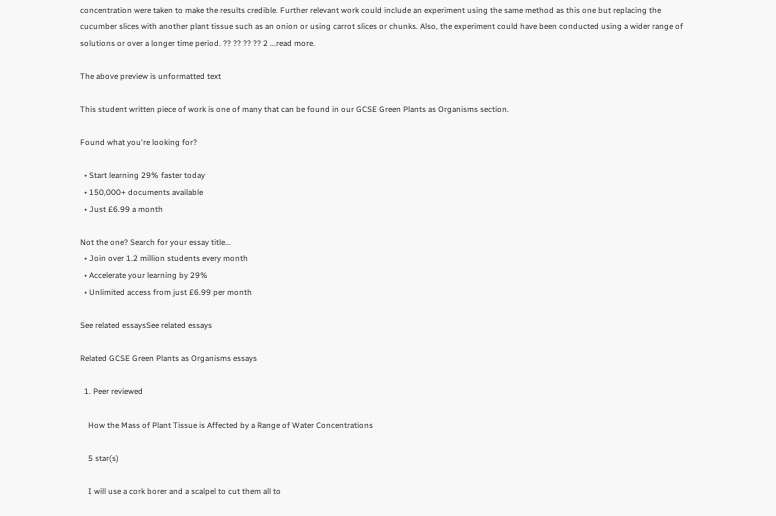concentration were taken to make the results credible. Further relevant work could include an experiment using the same method as this one but replacing the cucumber slices with another plant tissue such as an onion or using carrot slices or chunks. Also, the experiment could have been conducted using a wider range of solutions or over a longer time period. ?? ?? ?? ?? 2 ...read more.

The above preview is unformatted text

This student written piece of work is one of many that can be found in our GCSE Green Plants as Organisms section.

Found what you're looking for?

  • Start learning 29% faster today
  • 150,000+ documents available
  • Just £6.99 a month

Not the one? Search for your essay title...
  • Join over 1.2 million students every month
  • Accelerate your learning by 29%
  • Unlimited access from just £6.99 per month

See related essaysSee related essays

Related GCSE Green Plants as Organisms essays

  1. Peer reviewed

    How the Mass of Plant Tissue is Affected by a Range of Water Concentrations

    5 star(s)

    I will use a cork borer and a scalpel to cut them all to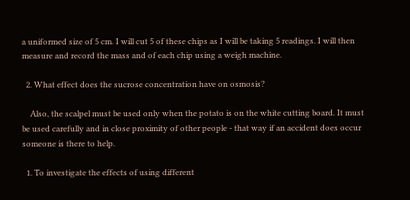a uniformed size of 5 cm. I will cut 5 of these chips as I will be taking 5 readings. I will then measure and record the mass and of each chip using a weigh machine.

  2. What effect does the sucrose concentration have on osmosis?

    Also, the scalpel must be used only when the potato is on the white cutting board. It must be used carefully and in close proximity of other people - that way if an accident does occur someone is there to help.

  1. To investigate the effects of using different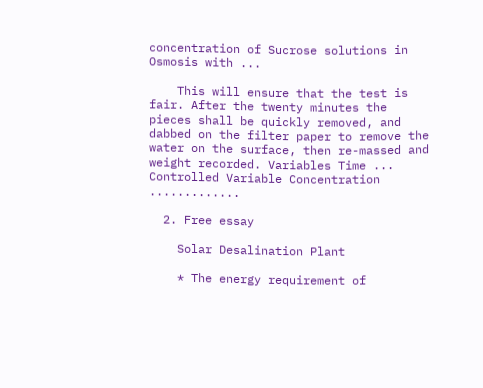concentration of Sucrose solutions in Osmosis with ...

    This will ensure that the test is fair. After the twenty minutes the pieces shall be quickly removed, and dabbed on the filter paper to remove the water on the surface, then re-massed and weight recorded. Variables Time ... Controlled Variable Concentration .............

  2. Free essay

    Solar Desalination Plant

    * The energy requirement of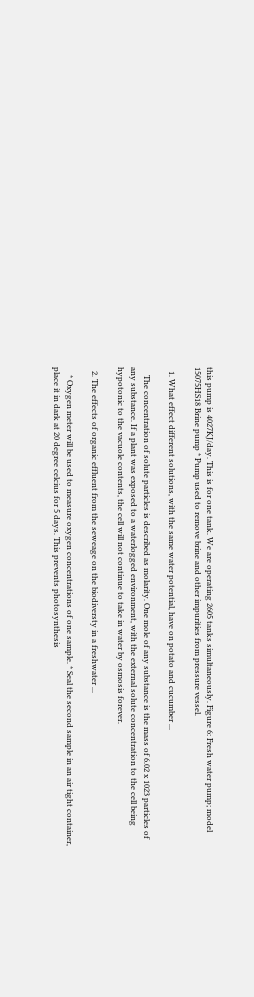this pump is 4027KJ/day. This is for one tank. We are operating 2605 tanks simultaneously. Figure 6: Fresh water pump; model 15075HS18 Brine pump * Pump used to remove brine and other impurities from pressure vessel.

  1. What effect different solutions, with the same water potential, have on potato and cucumber ...

    The concentration of solute particles is described as molarity. One mole of any substance is the mass of 6.02 x 1023 particles of any substance. If a plant was exposed to a waterlogged environment, with the external solute concentration to the cell being hypotonic to the vacuole contents, the cell will not continue to take in water by osmosis forever.

  2. The effects of organic effluent from the seweage on the biodiversty in a freshwater ...

    * Oxygen meter will be used to measure oxygen concentrations of one sample. * Seal the second sample in an air tight container, place it in dark at 20 degree celcius for 5 days. This prevents photosynthesis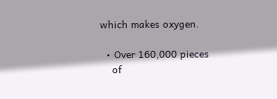which makes oxygen.

  • Over 160,000 pieces
    of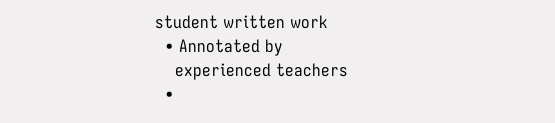student written work
  • Annotated by
    experienced teachers
  •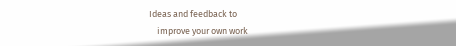Ideas and feedback to
    improve your own work